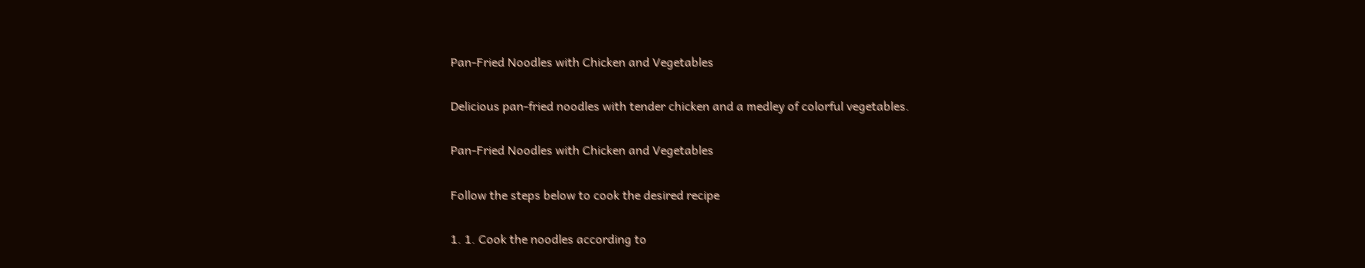Pan-Fried Noodles with Chicken and Vegetables

Delicious pan-fried noodles with tender chicken and a medley of colorful vegetables.

Pan-Fried Noodles with Chicken and Vegetables

Follow the steps below to cook the desired recipe

1. 1. Cook the noodles according to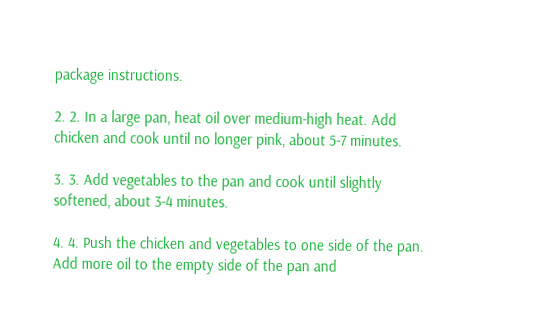package instructions.

2. 2. In a large pan, heat oil over medium-high heat. Add chicken and cook until no longer pink, about 5-7 minutes.

3. 3. Add vegetables to the pan and cook until slightly softened, about 3-4 minutes.

4. 4. Push the chicken and vegetables to one side of the pan. Add more oil to the empty side of the pan and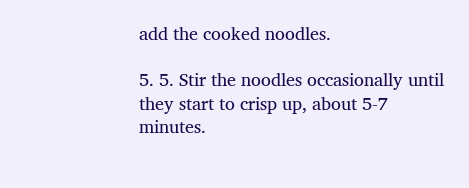add the cooked noodles.

5. 5. Stir the noodles occasionally until they start to crisp up, about 5-7 minutes.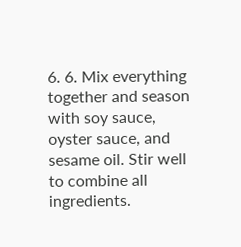6. 6. Mix everything together and season with soy sauce, oyster sauce, and sesame oil. Stir well to combine all ingredients.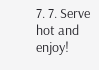7. 7. Serve hot and enjoy!